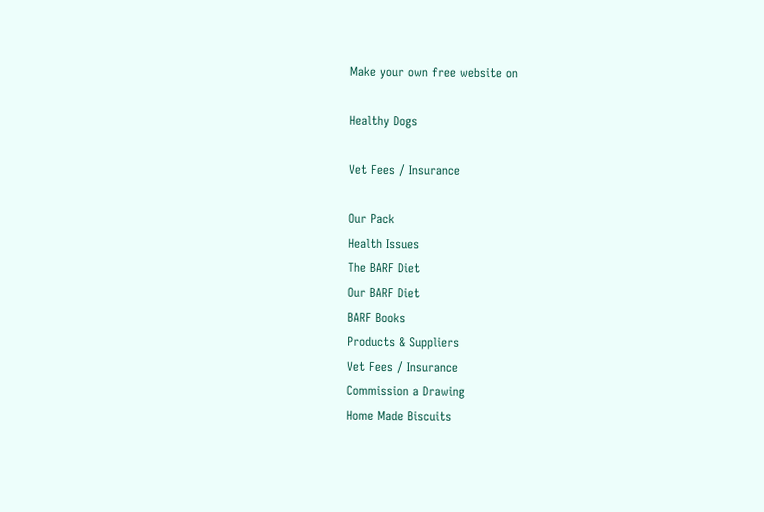Make your own free website on

Healthy Dogs

Vet Fees / Insurance

Our Pack
Health Issues
The BARF Diet
Our BARF Diet
BARF Books
Products & Suppliers
Vet Fees / Insurance
Commission a Drawing
Home Made Biscuits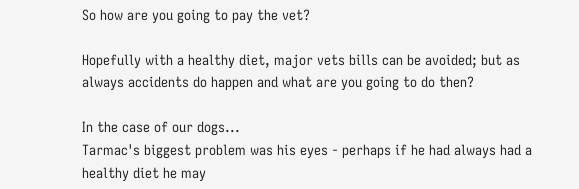So how are you going to pay the vet?

Hopefully with a healthy diet, major vets bills can be avoided; but as always accidents do happen and what are you going to do then?

In the case of our dogs...
Tarmac's biggest problem was his eyes - perhaps if he had always had a healthy diet he may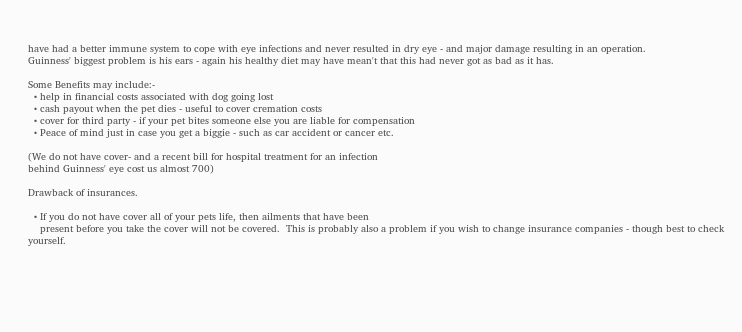have had a better immune system to cope with eye infections and never resulted in dry eye - and major damage resulting in an operation.
Guinness' biggest problem is his ears - again his healthy diet may have mean't that this had never got as bad as it has.

Some Benefits may include:-
  • help in financial costs associated with dog going lost
  • cash payout when the pet dies - useful to cover cremation costs
  • cover for third party - if your pet bites someone else you are liable for compensation
  • Peace of mind just in case you get a biggie - such as car accident or cancer etc.

(We do not have cover- and a recent bill for hospital treatment for an infection
behind Guinness' eye cost us almost 700)

Drawback of insurances.

  • If you do not have cover all of your pets life, then ailments that have been
    present before you take the cover will not be covered.  This is probably also a problem if you wish to change insurance companies - though best to check yourself.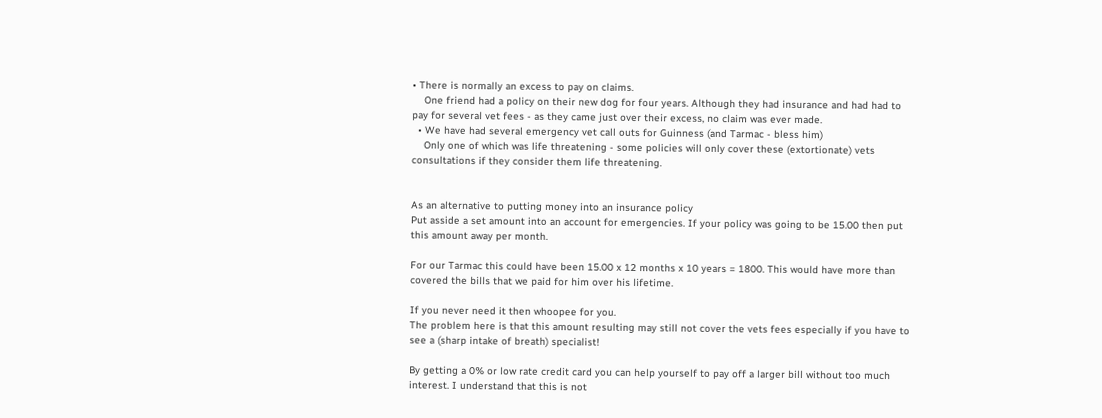• There is normally an excess to pay on claims.
    One friend had a policy on their new dog for four years. Although they had insurance and had had to pay for several vet fees - as they came just over their excess, no claim was ever made.
  • We have had several emergency vet call outs for Guinness (and Tarmac - bless him)
    Only one of which was life threatening - some policies will only cover these (extortionate) vets consultations if they consider them life threatening.


As an alternative to putting money into an insurance policy
Put asside a set amount into an account for emergencies. If your policy was going to be 15.00 then put this amount away per month.

For our Tarmac this could have been 15.00 x 12 months x 10 years = 1800. This would have more than covered the bills that we paid for him over his lifetime.

If you never need it then whoopee for you.
The problem here is that this amount resulting may still not cover the vets fees especially if you have to see a (sharp intake of breath) specialist!

By getting a 0% or low rate credit card you can help yourself to pay off a larger bill without too much interest. I understand that this is not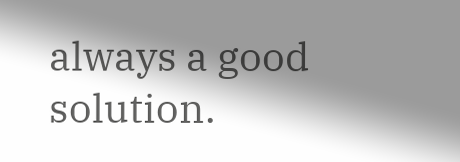always a good solution.